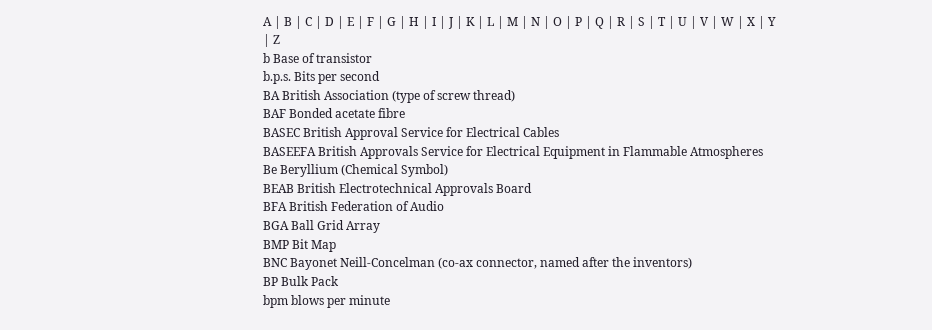A | B | C | D | E | F | G | H | I | J | K | L | M | N | O | P | Q | R | S | T | U | V | W | X | Y | Z
b Base of transistor
b.p.s. Bits per second
BA British Association (type of screw thread)
BAF Bonded acetate fibre
BASEC British Approval Service for Electrical Cables
BASEEFA British Approvals Service for Electrical Equipment in Flammable Atmospheres
Be Beryllium (Chemical Symbol)
BEAB British Electrotechnical Approvals Board
BFA British Federation of Audio
BGA Ball Grid Array
BMP Bit Map
BNC Bayonet Neill-Concelman (co-ax connector, named after the inventors)
BP Bulk Pack
bpm blows per minute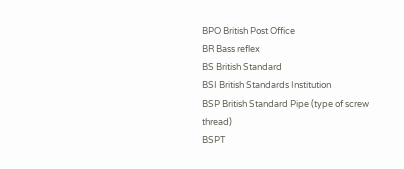BPO British Post Office
BR Bass reflex
BS British Standard
BSI British Standards Institution
BSP British Standard Pipe (type of screw thread)
BSPT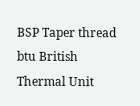BSP Taper thread
btu British Thermal Unit